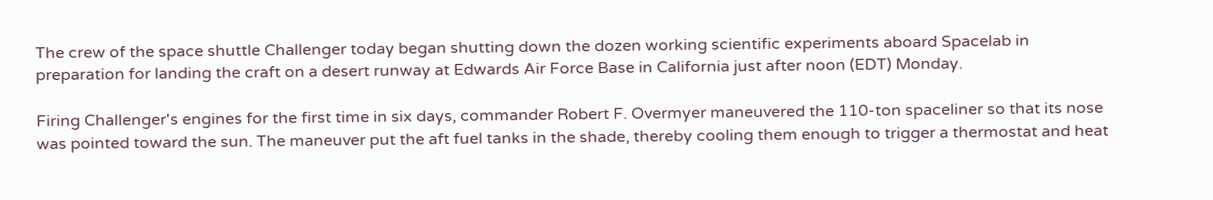The crew of the space shuttle Challenger today began shutting down the dozen working scientific experiments aboard Spacelab in preparation for landing the craft on a desert runway at Edwards Air Force Base in California just after noon (EDT) Monday.

Firing Challenger's engines for the first time in six days, commander Robert F. Overmyer maneuvered the 110-ton spaceliner so that its nose was pointed toward the sun. The maneuver put the aft fuel tanks in the shade, thereby cooling them enough to trigger a thermostat and heat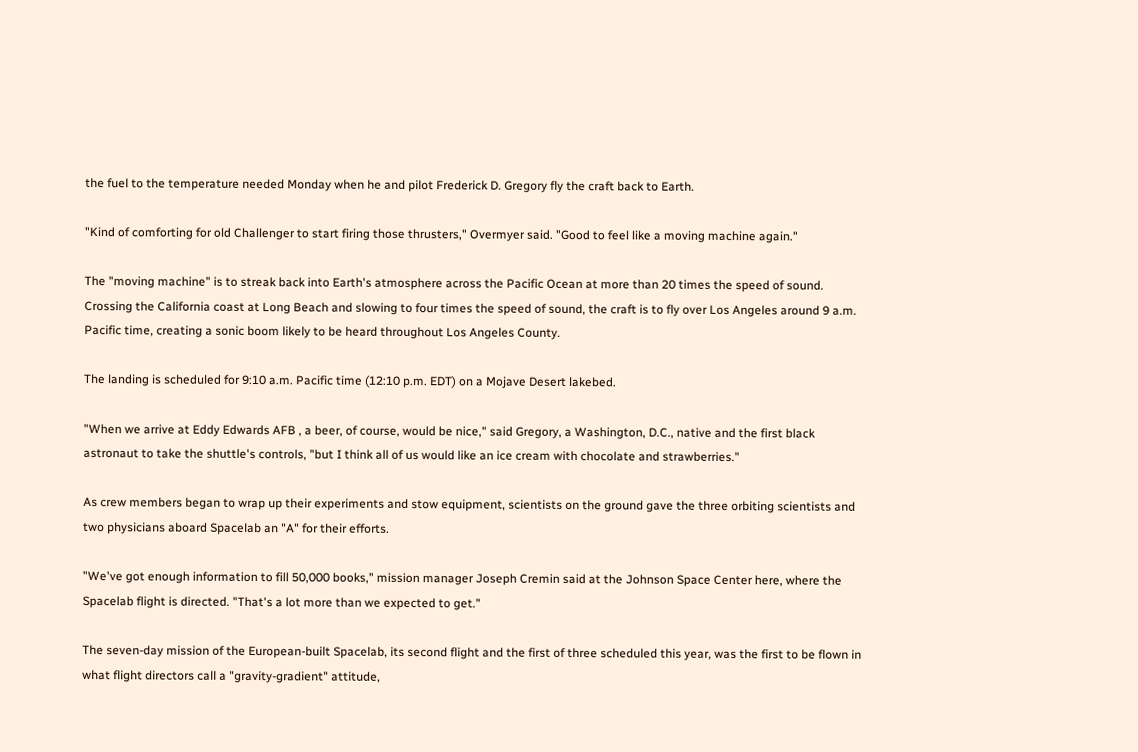the fuel to the temperature needed Monday when he and pilot Frederick D. Gregory fly the craft back to Earth.

"Kind of comforting for old Challenger to start firing those thrusters," Overmyer said. "Good to feel like a moving machine again."

The "moving machine" is to streak back into Earth's atmosphere across the Pacific Ocean at more than 20 times the speed of sound. Crossing the California coast at Long Beach and slowing to four times the speed of sound, the craft is to fly over Los Angeles around 9 a.m. Pacific time, creating a sonic boom likely to be heard throughout Los Angeles County.

The landing is scheduled for 9:10 a.m. Pacific time (12:10 p.m. EDT) on a Mojave Desert lakebed.

"When we arrive at Eddy Edwards AFB , a beer, of course, would be nice," said Gregory, a Washington, D.C., native and the first black astronaut to take the shuttle's controls, "but I think all of us would like an ice cream with chocolate and strawberries."

As crew members began to wrap up their experiments and stow equipment, scientists on the ground gave the three orbiting scientists and two physicians aboard Spacelab an "A" for their efforts.

"We've got enough information to fill 50,000 books," mission manager Joseph Cremin said at the Johnson Space Center here, where the Spacelab flight is directed. "That's a lot more than we expected to get."

The seven-day mission of the European-built Spacelab, its second flight and the first of three scheduled this year, was the first to be flown in what flight directors call a "gravity-gradient" attitude,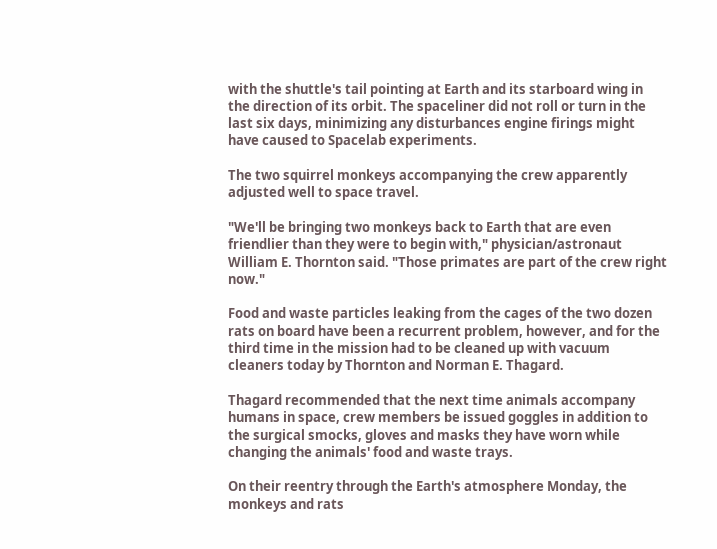with the shuttle's tail pointing at Earth and its starboard wing in the direction of its orbit. The spaceliner did not roll or turn in the last six days, minimizing any disturbances engine firings might have caused to Spacelab experiments.

The two squirrel monkeys accompanying the crew apparently adjusted well to space travel.

"We'll be bringing two monkeys back to Earth that are even friendlier than they were to begin with," physician/astronaut William E. Thornton said. "Those primates are part of the crew right now."

Food and waste particles leaking from the cages of the two dozen rats on board have been a recurrent problem, however, and for the third time in the mission had to be cleaned up with vacuum cleaners today by Thornton and Norman E. Thagard.

Thagard recommended that the next time animals accompany humans in space, crew members be issued goggles in addition to the surgical smocks, gloves and masks they have worn while changing the animals' food and waste trays.

On their reentry through the Earth's atmosphere Monday, the monkeys and rats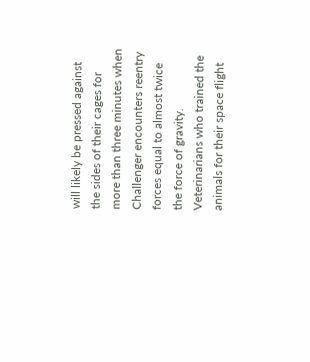will likely be pressed against the sides of their cages for more than three minutes when Challenger encounters reentry forces equal to almost twice the force of gravity. Veterinarians who trained the animals for their space flight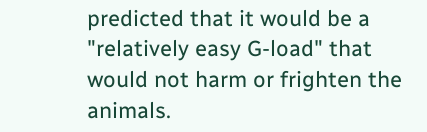predicted that it would be a "relatively easy G-load" that would not harm or frighten the animals.